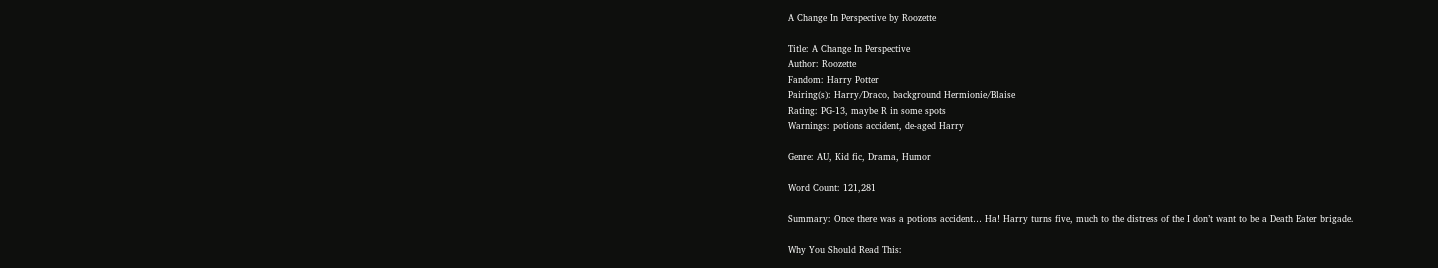A Change In Perspective by Roozette

Title: A Change In Perspective
Author: Roozette
Fandom: Harry Potter
Pairing(s): Harry/Draco, background Hermionie/Blaise
Rating: PG-13, maybe R in some spots
Warnings: potions accident, de-aged Harry

Genre: AU, Kid fic, Drama, Humor

Word Count: 121,281

Summary: Once there was a potions accident… Ha! Harry turns five, much to the distress of the I don’t want to be a Death Eater brigade.

Why You Should Read This: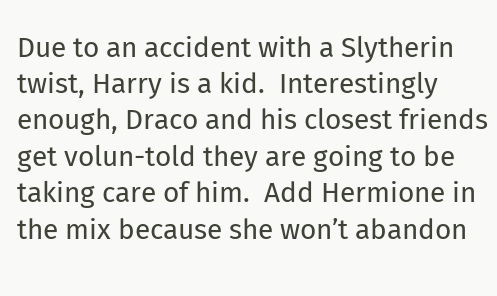Due to an accident with a Slytherin twist, Harry is a kid.  Interestingly enough, Draco and his closest friends get volun-told they are going to be taking care of him.  Add Hermione in the mix because she won’t abandon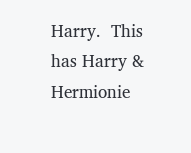Harry.  This has Harry & Hermionie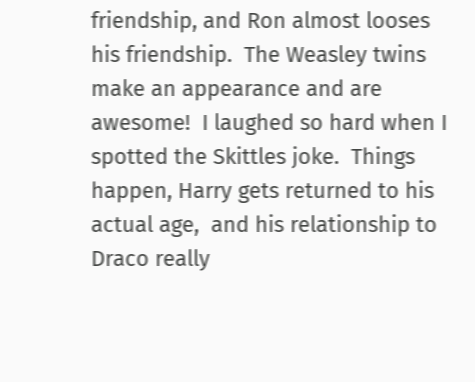friendship, and Ron almost looses his friendship.  The Weasley twins make an appearance and are awesome!  I laughed so hard when I spotted the Skittles joke.  Things happen, Harry gets returned to his actual age,  and his relationship to Draco really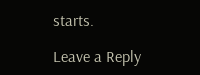starts.

Leave a Reply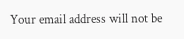Your email address will not be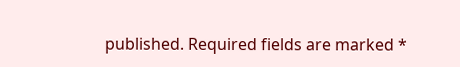published. Required fields are marked *